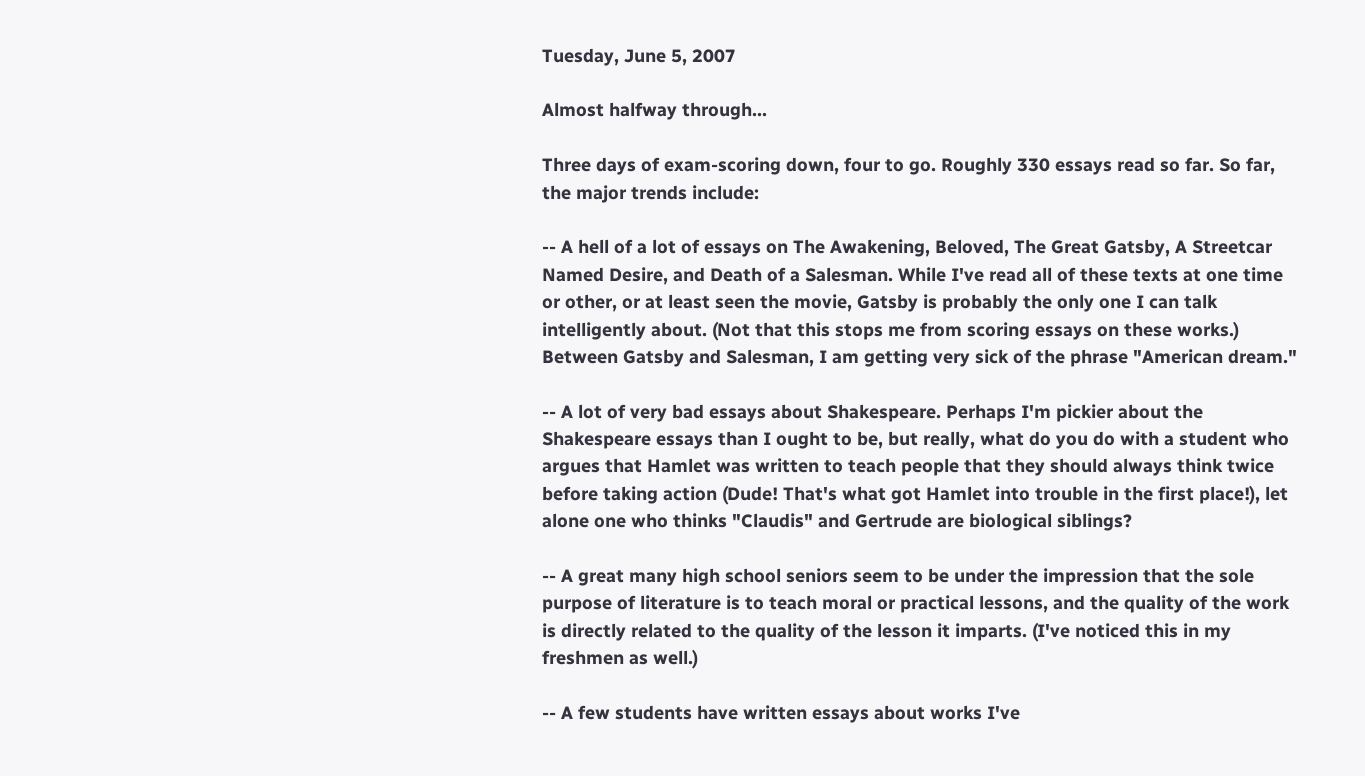Tuesday, June 5, 2007

Almost halfway through...

Three days of exam-scoring down, four to go. Roughly 330 essays read so far. So far, the major trends include:

-- A hell of a lot of essays on The Awakening, Beloved, The Great Gatsby, A Streetcar Named Desire, and Death of a Salesman. While I've read all of these texts at one time or other, or at least seen the movie, Gatsby is probably the only one I can talk intelligently about. (Not that this stops me from scoring essays on these works.) Between Gatsby and Salesman, I am getting very sick of the phrase "American dream."

-- A lot of very bad essays about Shakespeare. Perhaps I'm pickier about the Shakespeare essays than I ought to be, but really, what do you do with a student who argues that Hamlet was written to teach people that they should always think twice before taking action (Dude! That's what got Hamlet into trouble in the first place!), let alone one who thinks "Claudis" and Gertrude are biological siblings?

-- A great many high school seniors seem to be under the impression that the sole purpose of literature is to teach moral or practical lessons, and the quality of the work is directly related to the quality of the lesson it imparts. (I've noticed this in my freshmen as well.)

-- A few students have written essays about works I've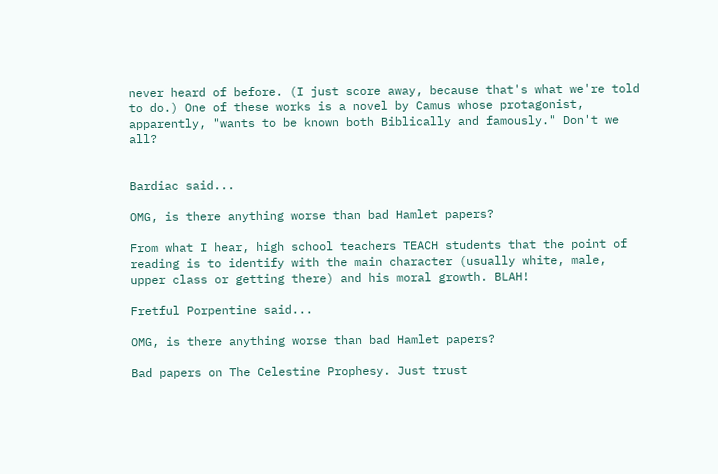never heard of before. (I just score away, because that's what we're told to do.) One of these works is a novel by Camus whose protagonist, apparently, "wants to be known both Biblically and famously." Don't we all?


Bardiac said...

OMG, is there anything worse than bad Hamlet papers?

From what I hear, high school teachers TEACH students that the point of reading is to identify with the main character (usually white, male, upper class or getting there) and his moral growth. BLAH!

Fretful Porpentine said...

OMG, is there anything worse than bad Hamlet papers?

Bad papers on The Celestine Prophesy. Just trust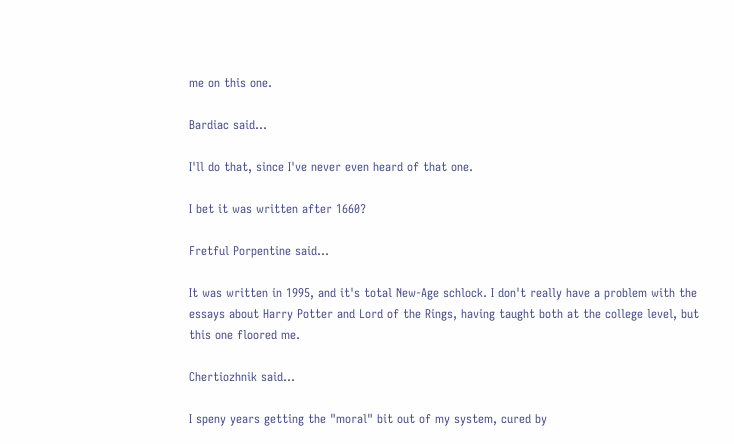me on this one.

Bardiac said...

I'll do that, since I've never even heard of that one.

I bet it was written after 1660?

Fretful Porpentine said...

It was written in 1995, and it's total New-Age schlock. I don't really have a problem with the essays about Harry Potter and Lord of the Rings, having taught both at the college level, but this one floored me.

Chertiozhnik said...

I speny years getting the "moral" bit out of my system, cured by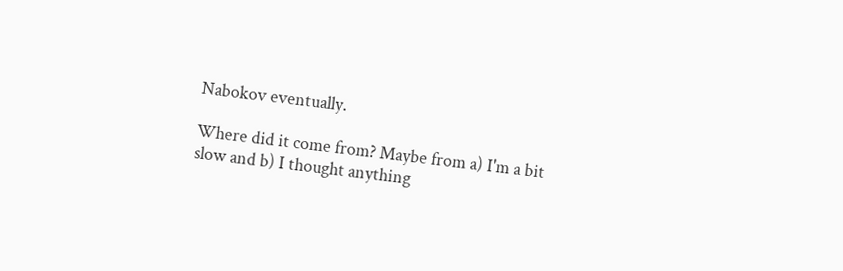Nabokov eventually.

Where did it come from? Maybe from a) I'm a bit slow and b) I thought anything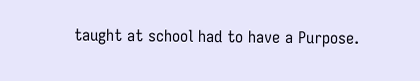taught at school had to have a Purpose.